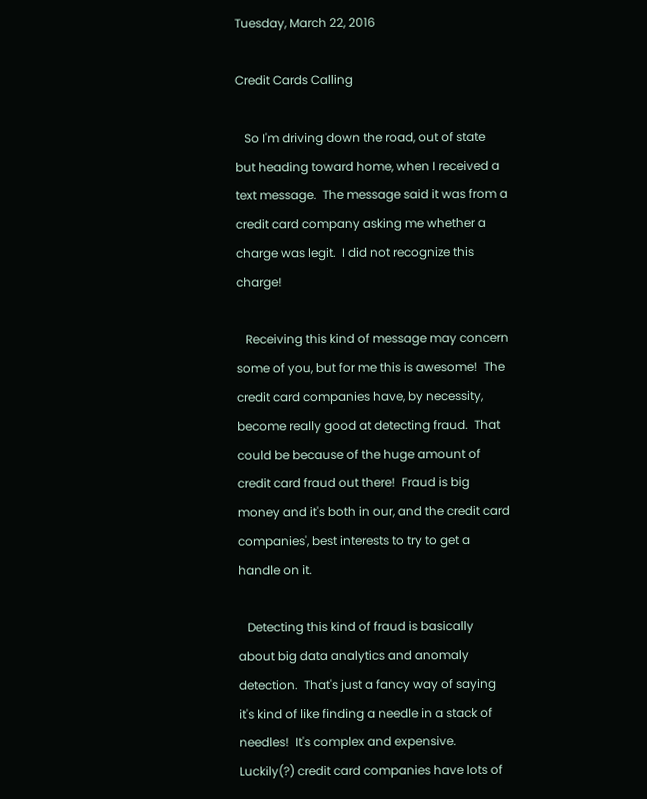Tuesday, March 22, 2016

Credit Cards Calling

   So I'm driving down the road, out of state but heading toward home, when I received a text message.  The message said it was from a credit card company asking me whether a charge was legit.  I did not recognize this charge!

   Receiving this kind of message may concern some of you, but for me this is awesome!  The credit card companies have, by necessity, become really good at detecting fraud.  That could be because of the huge amount of credit card fraud out there!  Fraud is big money and it's both in our, and the credit card companies', best interests to try to get a handle on it.

   Detecting this kind of fraud is basically about big data analytics and anomaly detection.  That's just a fancy way of saying it's kind of like finding a needle in a stack of needles!  It's complex and expensive.  Luckily(?) credit card companies have lots of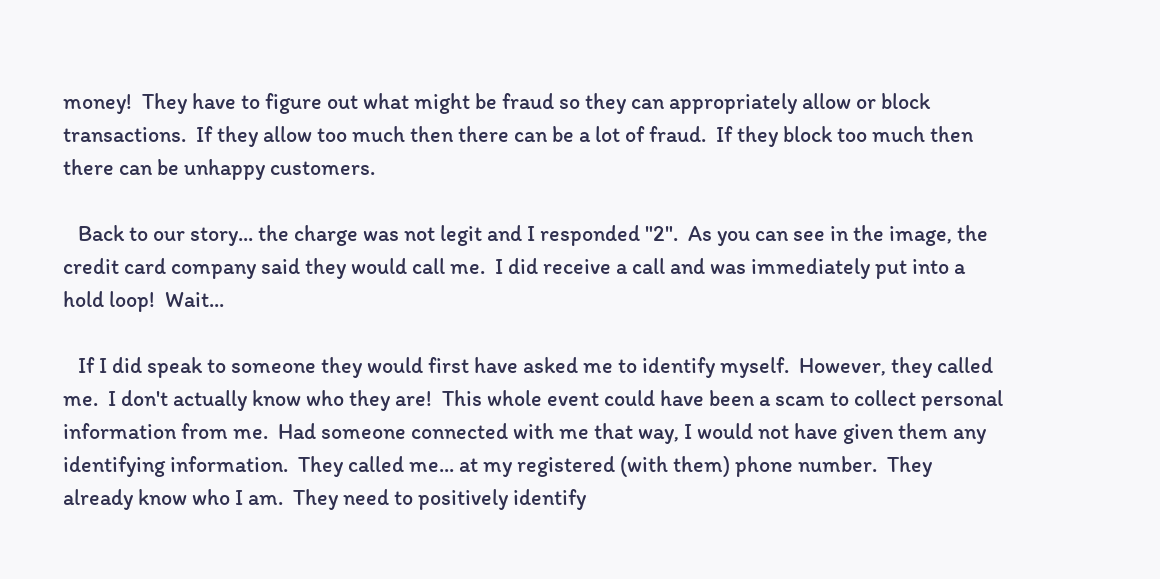money!  They have to figure out what might be fraud so they can appropriately allow or block transactions.  If they allow too much then there can be a lot of fraud.  If they block too much then there can be unhappy customers.

   Back to our story... the charge was not legit and I responded "2".  As you can see in the image, the credit card company said they would call me.  I did receive a call and was immediately put into a hold loop!  Wait...

   If I did speak to someone they would first have asked me to identify myself.  However, they called me.  I don't actually know who they are!  This whole event could have been a scam to collect personal information from me.  Had someone connected with me that way, I would not have given them any identifying information.  They called me... at my registered (with them) phone number.  They already know who I am.  They need to positively identify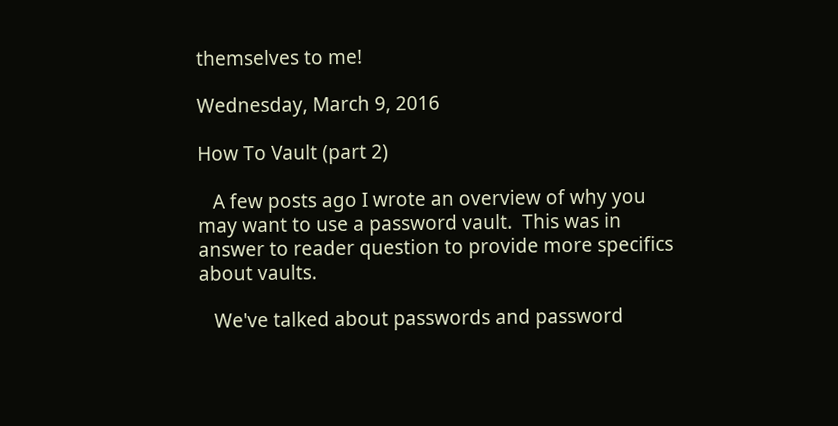themselves to me!

Wednesday, March 9, 2016

How To Vault (part 2)

   A few posts ago I wrote an overview of why you may want to use a password vault.  This was in answer to reader question to provide more specifics about vaults.

   We've talked about passwords and password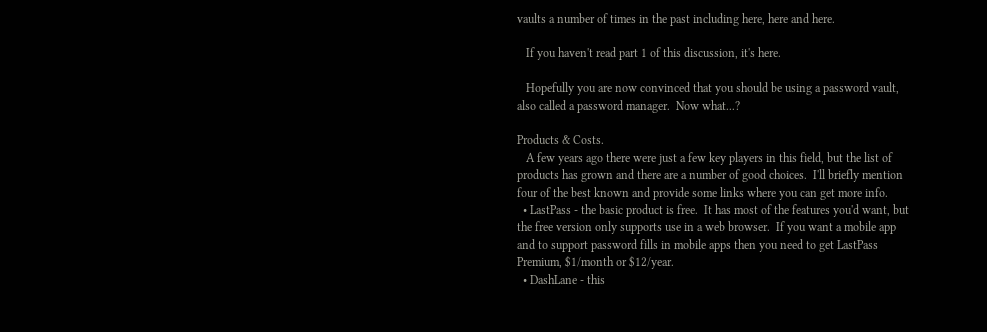vaults a number of times in the past including here, here and here.

   If you haven't read part 1 of this discussion, it's here.

   Hopefully you are now convinced that you should be using a password vault, also called a password manager.  Now what...?

Products & Costs.
   A few years ago there were just a few key players in this field, but the list of products has grown and there are a number of good choices.  I'll briefly mention four of the best known and provide some links where you can get more info.
  • LastPass - the basic product is free.  It has most of the features you'd want, but the free version only supports use in a web browser.  If you want a mobile app and to support password fills in mobile apps then you need to get LastPass Premium, $1/month or $12/year.
  • DashLane - this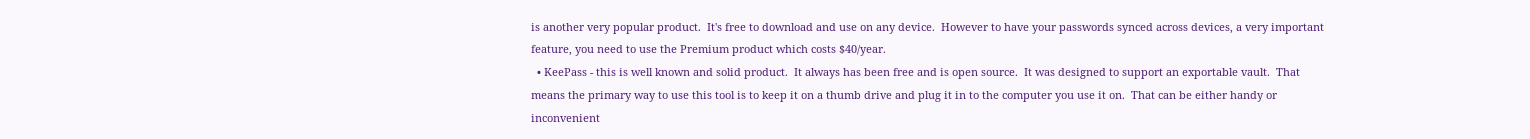is another very popular product.  It's free to download and use on any device.  However to have your passwords synced across devices, a very important feature, you need to use the Premium product which costs $40/year.
  • KeePass - this is well known and solid product.  It always has been free and is open source.  It was designed to support an exportable vault.  That means the primary way to use this tool is to keep it on a thumb drive and plug it in to the computer you use it on.  That can be either handy or inconvenient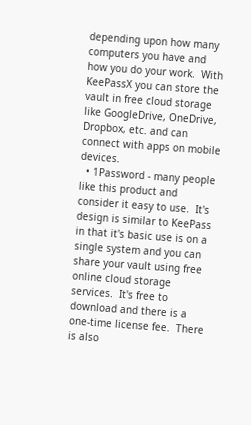depending upon how many computers you have and how you do your work.  With KeePassX you can store the vault in free cloud storage like GoogleDrive, OneDrive, Dropbox, etc. and can connect with apps on mobile devices.
  • 1Password - many people like this product and consider it easy to use.  It's design is similar to KeePass in that it's basic use is on a single system and you can share your vault using free online cloud storage services.  It's free to download and there is a one-time license fee.  There is also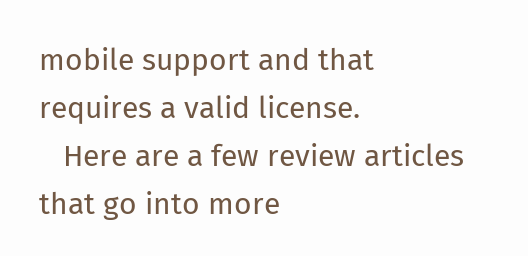mobile support and that requires a valid license.
   Here are a few review articles that go into more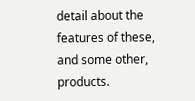detail about the features of these, and some other, products.